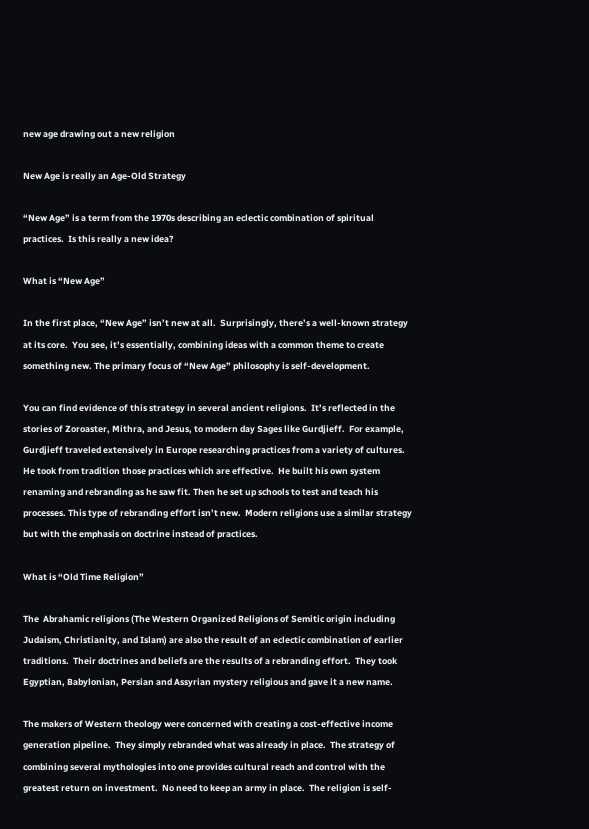new age drawing out a new religion

New Age is really an Age-Old Strategy

“New Age” is a term from the 1970s describing an eclectic combination of spiritual practices.  Is this really a new idea?

What is “New Age”

In the first place, “New Age” isn’t new at all.  Surprisingly, there’s a well-known strategy at its core.  You see, it’s essentially, combining ideas with a common theme to create something new. The primary focus of “New Age” philosophy is self-development.

You can find evidence of this strategy in several ancient religions.  It’s reflected in the stories of Zoroaster, Mithra, and Jesus, to modern day Sages like Gurdjieff.  For example, Gurdjieff traveled extensively in Europe researching practices from a variety of cultures.  He took from tradition those practices which are effective.  He built his own system renaming and rebranding as he saw fit. Then he set up schools to test and teach his processes. This type of rebranding effort isn’t new.  Modern religions use a similar strategy but with the emphasis on doctrine instead of practices.

What is “Old Time Religion”

The  Abrahamic religions (The Western Organized Religions of Semitic origin including Judaism, Christianity, and Islam) are also the result of an eclectic combination of earlier traditions.  Their doctrines and beliefs are the results of a rebranding effort.  They took Egyptian, Babylonian, Persian and Assyrian mystery religious and gave it a new name.

The makers of Western theology were concerned with creating a cost-effective income generation pipeline.  They simply rebranded what was already in place.  The strategy of combining several mythologies into one provides cultural reach and control with the greatest return on investment.  No need to keep an army in place.  The religion is self-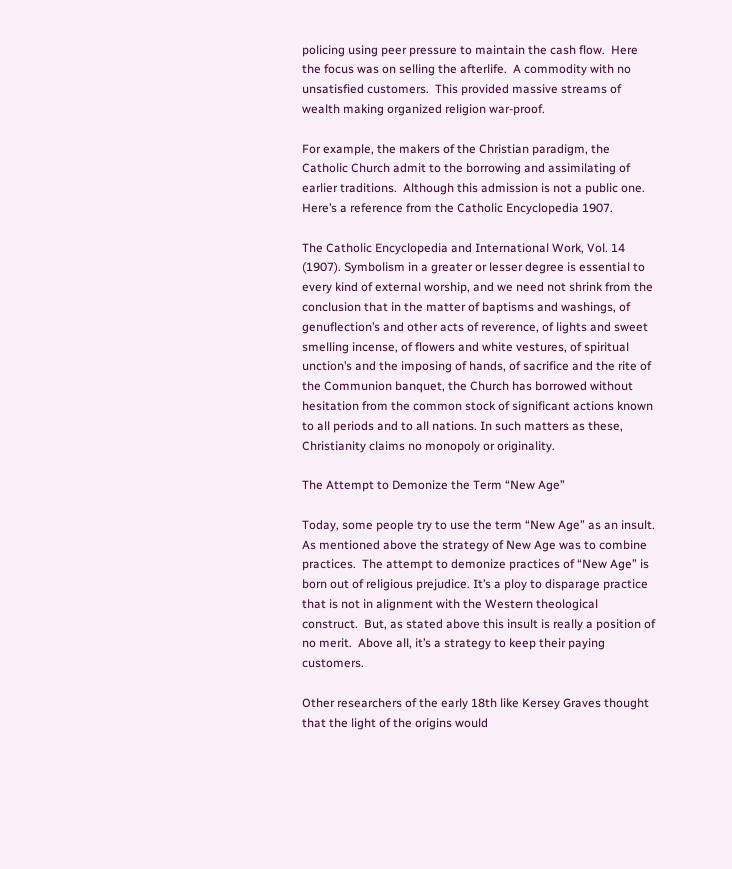policing using peer pressure to maintain the cash flow.  Here the focus was on selling the afterlife.  A commodity with no unsatisfied customers.  This provided massive streams of wealth making organized religion war-proof.

For example, the makers of the Christian paradigm, the Catholic Church admit to the borrowing and assimilating of earlier traditions.  Although this admission is not a public one.  Here’s a reference from the Catholic Encyclopedia 1907.

The Catholic Encyclopedia and International Work, Vol. 14 (1907). Symbolism in a greater or lesser degree is essential to every kind of external worship, and we need not shrink from the conclusion that in the matter of baptisms and washings, of genuflection’s and other acts of reverence, of lights and sweet smelling incense, of flowers and white vestures, of spiritual unction’s and the imposing of hands, of sacrifice and the rite of the Communion banquet, the Church has borrowed without hesitation from the common stock of significant actions known to all periods and to all nations. In such matters as these, Christianity claims no monopoly or originality.

The Attempt to Demonize the Term “New Age”

Today, some people try to use the term “New Age” as an insult.  As mentioned above the strategy of New Age was to combine practices.  The attempt to demonize practices of “New Age” is born out of religious prejudice. It’s a ploy to disparage practice that is not in alignment with the Western theological construct.  But, as stated above this insult is really a position of no merit.  Above all, it’s a strategy to keep their paying customers.

Other researchers of the early 18th like Kersey Graves thought that the light of the origins would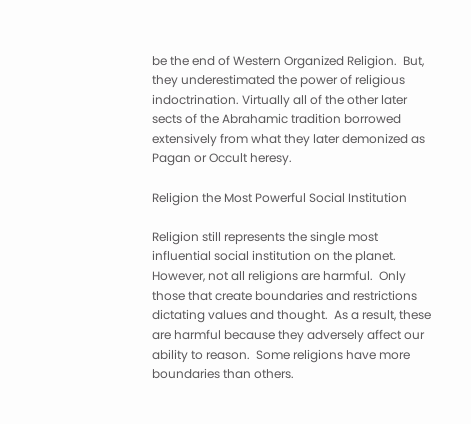be the end of Western Organized Religion.  But, they underestimated the power of religious indoctrination. Virtually all of the other later sects of the Abrahamic tradition borrowed extensively from what they later demonized as Pagan or Occult heresy.

Religion the Most Powerful Social Institution

Religion still represents the single most influential social institution on the planet. However, not all religions are harmful.  Only those that create boundaries and restrictions dictating values and thought.  As a result, these are harmful because they adversely affect our ability to reason.  Some religions have more boundaries than others.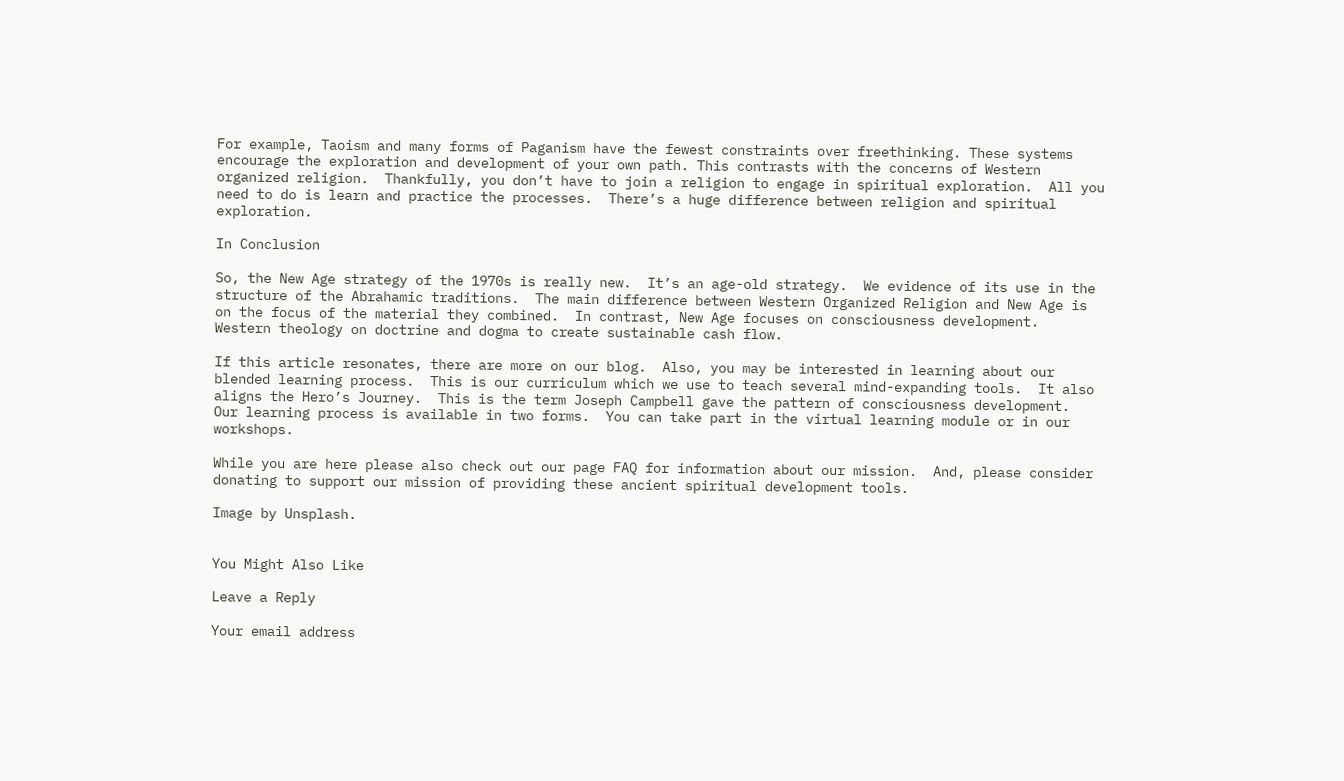For example, Taoism and many forms of Paganism have the fewest constraints over freethinking. These systems encourage the exploration and development of your own path. This contrasts with the concerns of Western organized religion.  Thankfully, you don’t have to join a religion to engage in spiritual exploration.  All you need to do is learn and practice the processes.  There’s a huge difference between religion and spiritual exploration.

In Conclusion

So, the New Age strategy of the 1970s is really new.  It’s an age-old strategy.  We evidence of its use in the structure of the Abrahamic traditions.  The main difference between Western Organized Religion and New Age is on the focus of the material they combined.  In contrast, New Age focuses on consciousness development.  Western theology on doctrine and dogma to create sustainable cash flow.

If this article resonates, there are more on our blog.  Also, you may be interested in learning about our blended learning process.  This is our curriculum which we use to teach several mind-expanding tools.  It also aligns the Hero’s Journey.  This is the term Joseph Campbell gave the pattern of consciousness development.  Our learning process is available in two forms.  You can take part in the virtual learning module or in our workshops.

While you are here please also check out our page FAQ for information about our mission.  And, please consider donating to support our mission of providing these ancient spiritual development tools.

Image by Unsplash.


You Might Also Like

Leave a Reply

Your email address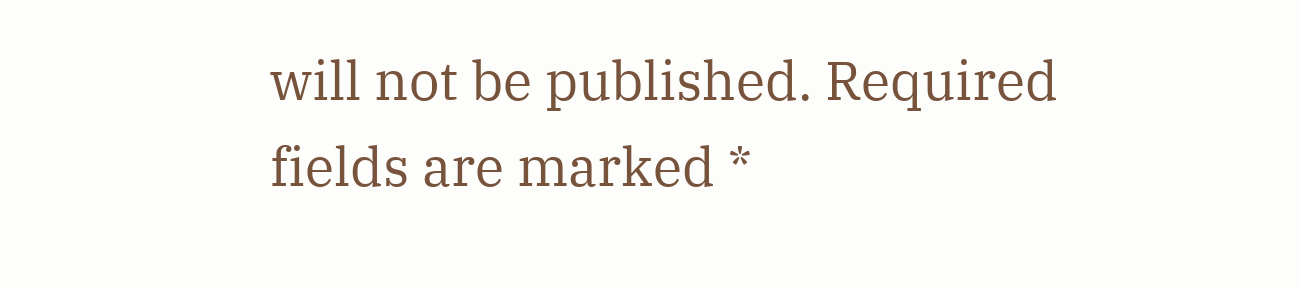will not be published. Required fields are marked *